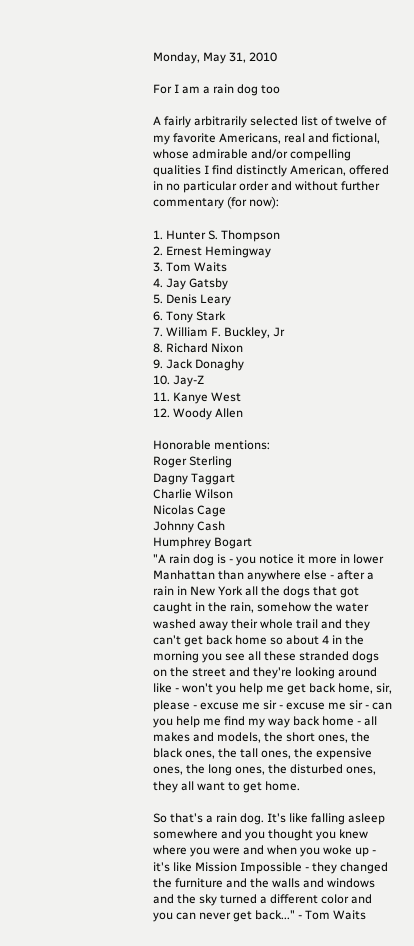Monday, May 31, 2010

For I am a rain dog too

A fairly arbitrarily selected list of twelve of my favorite Americans, real and fictional, whose admirable and/or compelling qualities I find distinctly American, offered in no particular order and without further commentary (for now):

1. Hunter S. Thompson
2. Ernest Hemingway
3. Tom Waits
4. Jay Gatsby
5. Denis Leary
6. Tony Stark
7. William F. Buckley, Jr
8. Richard Nixon
9. Jack Donaghy
10. Jay-Z
11. Kanye West
12. Woody Allen

Honorable mentions:
Roger Sterling
Dagny Taggart
Charlie Wilson
Nicolas Cage
Johnny Cash
Humphrey Bogart
"A rain dog is - you notice it more in lower Manhattan than anywhere else - after a rain in New York all the dogs that got caught in the rain, somehow the water washed away their whole trail and they can't get back home so about 4 in the morning you see all these stranded dogs on the street and they're looking around like - won't you help me get back home, sir, please - excuse me sir - excuse me sir - can you help me find my way back home - all makes and models, the short ones, the black ones, the tall ones, the expensive ones, the long ones, the disturbed ones, they all want to get home.

So that's a rain dog. It's like falling asleep somewhere and you thought you knew where you were and when you woke up - it's like Mission Impossible - they changed the furniture and the walls and windows and the sky turned a different color and you can never get back..." - Tom Waits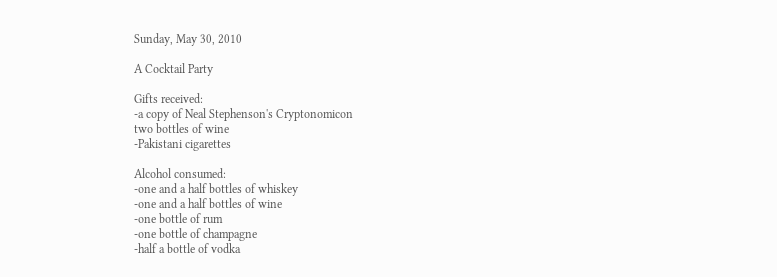Sunday, May 30, 2010

A Cocktail Party

Gifts received:
-a copy of Neal Stephenson's Cryptonomicon
two bottles of wine
-Pakistani cigarettes

Alcohol consumed:
-one and a half bottles of whiskey
-one and a half bottles of wine
-one bottle of rum
-one bottle of champagne
-half a bottle of vodka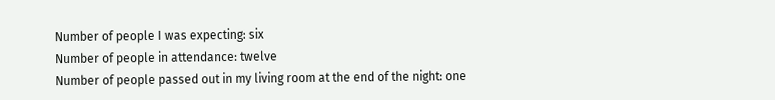Number of people I was expecting: six
Number of people in attendance: twelve
Number of people passed out in my living room at the end of the night: one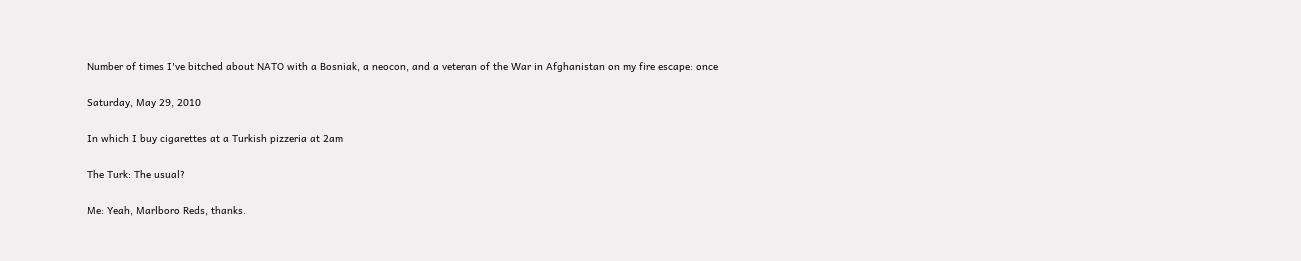Number of times I've bitched about NATO with a Bosniak, a neocon, and a veteran of the War in Afghanistan on my fire escape: once

Saturday, May 29, 2010

In which I buy cigarettes at a Turkish pizzeria at 2am

The Turk: The usual?

Me: Yeah, Marlboro Reds, thanks.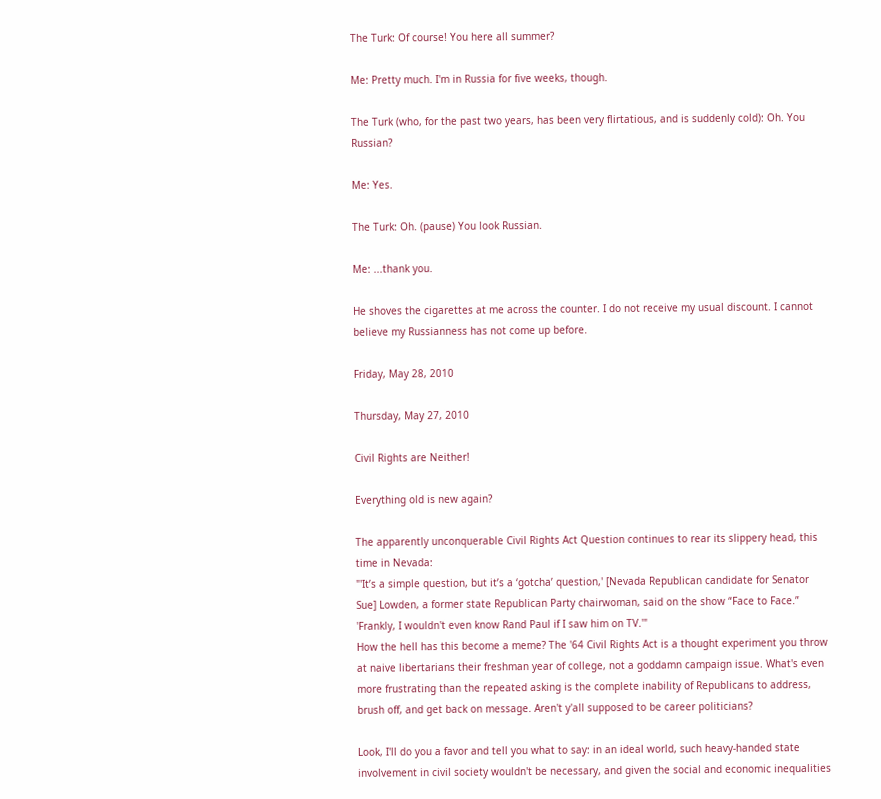The Turk: Of course! You here all summer?

Me: Pretty much. I'm in Russia for five weeks, though.

The Turk (who, for the past two years, has been very flirtatious, and is suddenly cold): Oh. You Russian?

Me: Yes.

The Turk: Oh. (pause) You look Russian.

Me: ...thank you.

He shoves the cigarettes at me across the counter. I do not receive my usual discount. I cannot believe my Russianness has not come up before.

Friday, May 28, 2010

Thursday, May 27, 2010

Civil Rights are Neither!

Everything old is new again?

The apparently unconquerable Civil Rights Act Question continues to rear its slippery head, this time in Nevada:
"'It’s a simple question, but it’s a ‘gotcha’ question,' [Nevada Republican candidate for Senator Sue] Lowden, a former state Republican Party chairwoman, said on the show “Face to Face.” 'Frankly, I wouldn't even know Rand Paul if I saw him on TV.'"
How the hell has this become a meme? The '64 Civil Rights Act is a thought experiment you throw at naive libertarians their freshman year of college, not a goddamn campaign issue. What's even more frustrating than the repeated asking is the complete inability of Republicans to address, brush off, and get back on message. Aren't y'all supposed to be career politicians?

Look, I'll do you a favor and tell you what to say: in an ideal world, such heavy-handed state involvement in civil society wouldn't be necessary, and given the social and economic inequalities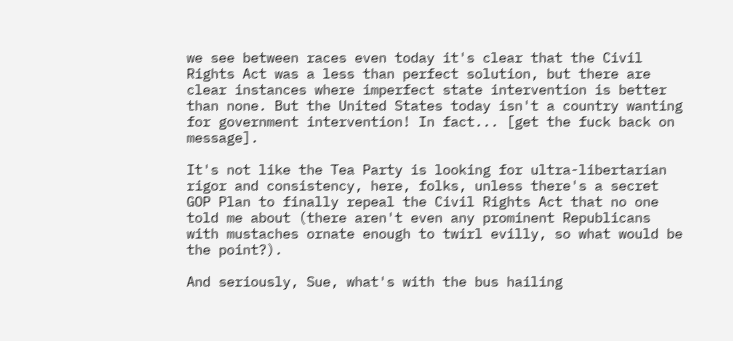we see between races even today it's clear that the Civil Rights Act was a less than perfect solution, but there are clear instances where imperfect state intervention is better than none. But the United States today isn't a country wanting for government intervention! In fact... [get the fuck back on message].

It's not like the Tea Party is looking for ultra-libertarian rigor and consistency, here, folks, unless there's a secret GOP Plan to finally repeal the Civil Rights Act that no one told me about (there aren't even any prominent Republicans with mustaches ornate enough to twirl evilly, so what would be the point?).

And seriously, Sue, what's with the bus hailing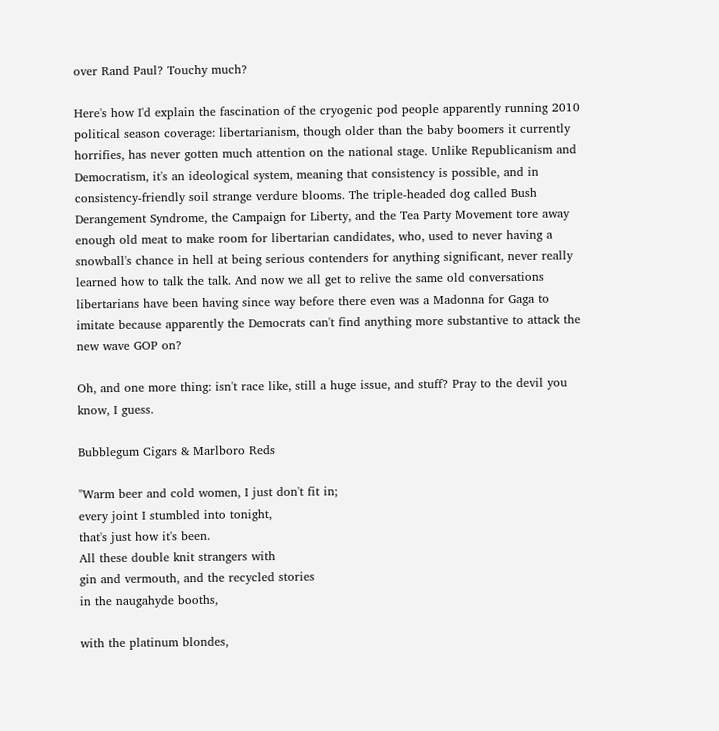over Rand Paul? Touchy much?

Here's how I'd explain the fascination of the cryogenic pod people apparently running 2010 political season coverage: libertarianism, though older than the baby boomers it currently horrifies, has never gotten much attention on the national stage. Unlike Republicanism and Democratism, it's an ideological system, meaning that consistency is possible, and in consistency-friendly soil strange verdure blooms. The triple-headed dog called Bush Derangement Syndrome, the Campaign for Liberty, and the Tea Party Movement tore away enough old meat to make room for libertarian candidates, who, used to never having a snowball's chance in hell at being serious contenders for anything significant, never really learned how to talk the talk. And now we all get to relive the same old conversations libertarians have been having since way before there even was a Madonna for Gaga to imitate because apparently the Democrats can't find anything more substantive to attack the new wave GOP on?

Oh, and one more thing: isn't race like, still a huge issue, and stuff? Pray to the devil you know, I guess.

Bubblegum Cigars & Marlboro Reds

"Warm beer and cold women, I just don't fit in;
every joint I stumbled into tonight,
that's just how it's been.
All these double knit strangers with
gin and vermouth, and the recycled stories
in the naugahyde booths,

with the platinum blondes,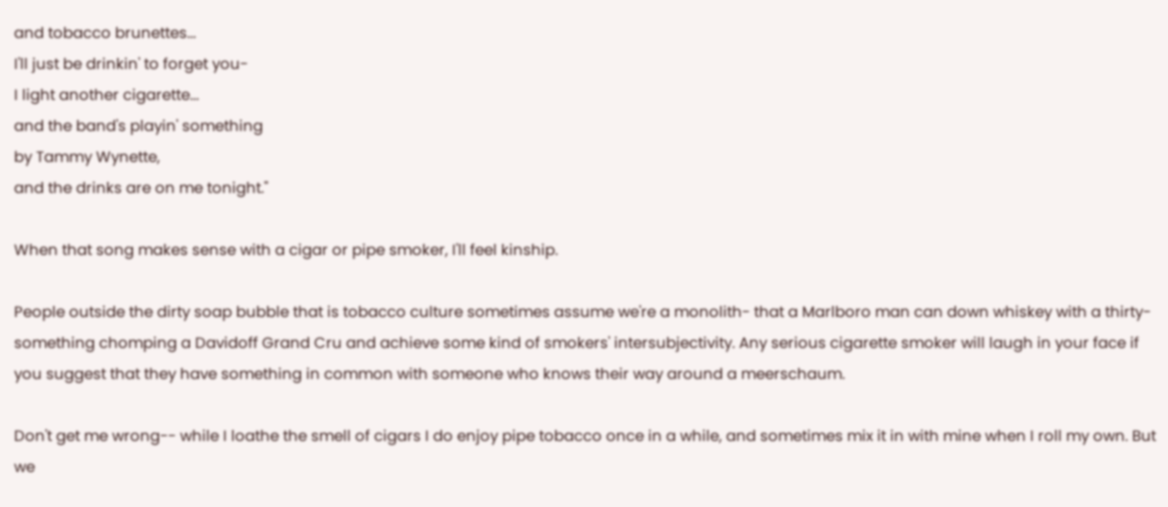and tobacco brunettes...
I'll just be drinkin' to forget you-
I light another cigarette...
and the band's playin' something
by Tammy Wynette,
and the drinks are on me tonight."

When that song makes sense with a cigar or pipe smoker, I'll feel kinship.

People outside the dirty soap bubble that is tobacco culture sometimes assume we're a monolith- that a Marlboro man can down whiskey with a thirty-something chomping a Davidoff Grand Cru and achieve some kind of smokers' intersubjectivity. Any serious cigarette smoker will laugh in your face if you suggest that they have something in common with someone who knows their way around a meerschaum.

Don't get me wrong-- while I loathe the smell of cigars I do enjoy pipe tobacco once in a while, and sometimes mix it in with mine when I roll my own. But we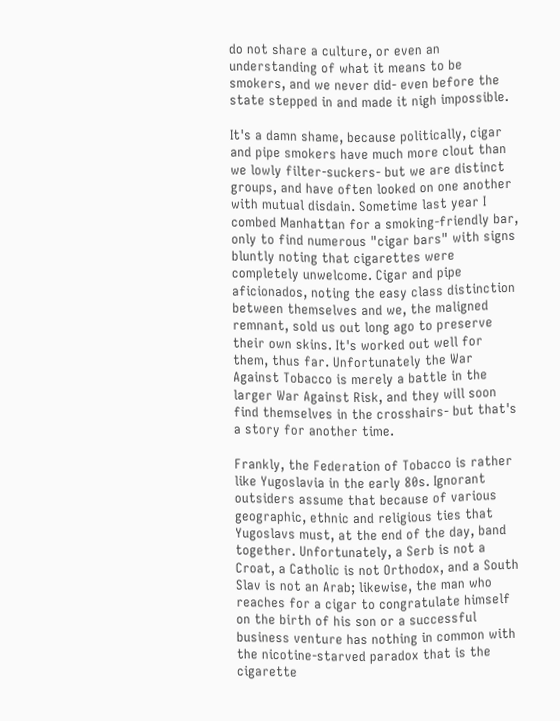do not share a culture, or even an understanding of what it means to be smokers, and we never did- even before the state stepped in and made it nigh impossible.

It's a damn shame, because politically, cigar and pipe smokers have much more clout than we lowly filter-suckers- but we are distinct groups, and have often looked on one another with mutual disdain. Sometime last year I combed Manhattan for a smoking-friendly bar, only to find numerous "cigar bars" with signs bluntly noting that cigarettes were completely unwelcome. Cigar and pipe aficionados, noting the easy class distinction between themselves and we, the maligned remnant, sold us out long ago to preserve their own skins. It's worked out well for them, thus far. Unfortunately the War Against Tobacco is merely a battle in the larger War Against Risk, and they will soon find themselves in the crosshairs- but that's a story for another time.

Frankly, the Federation of Tobacco is rather like Yugoslavia in the early 80s. Ignorant outsiders assume that because of various geographic, ethnic and religious ties that Yugoslavs must, at the end of the day, band together. Unfortunately, a Serb is not a Croat, a Catholic is not Orthodox, and a South Slav is not an Arab; likewise, the man who reaches for a cigar to congratulate himself on the birth of his son or a successful business venture has nothing in common with the nicotine-starved paradox that is the cigarette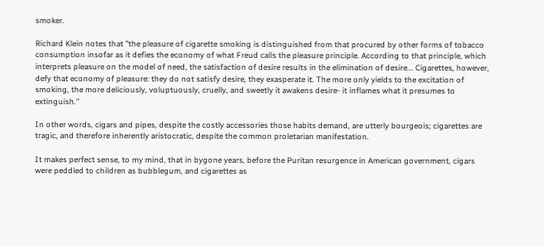smoker.

Richard Klein notes that "the pleasure of cigarette smoking is distinguished from that procured by other forms of tobacco consumption insofar as it defies the economy of what Freud calls the pleasure principle. According to that principle, which interprets pleasure on the model of need, the satisfaction of desire results in the elimination of desire... Cigarettes, however, defy that economy of pleasure: they do not satisfy desire, they exasperate it. The more only yields to the excitation of smoking, the more deliciously, voluptuously, cruelly, and sweetly it awakens desire- it inflames what it presumes to extinguish."

In other words, cigars and pipes, despite the costly accessories those habits demand, are utterly bourgeois; cigarettes are tragic, and therefore inherently aristocratic, despite the common proletarian manifestation.

It makes perfect sense, to my mind, that in bygone years, before the Puritan resurgence in American government, cigars were peddled to children as bubblegum, and cigarettes as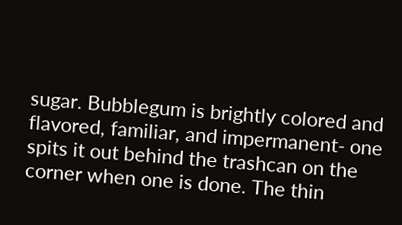sugar. Bubblegum is brightly colored and flavored, familiar, and impermanent- one spits it out behind the trashcan on the corner when one is done. The thin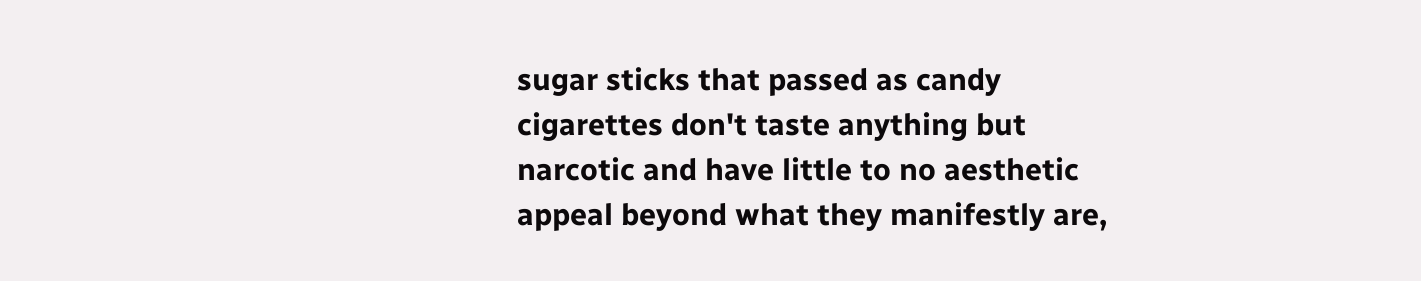sugar sticks that passed as candy cigarettes don't taste anything but narcotic and have little to no aesthetic appeal beyond what they manifestly are,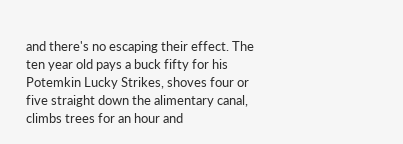and there's no escaping their effect. The ten year old pays a buck fifty for his Potemkin Lucky Strikes, shoves four or five straight down the alimentary canal, climbs trees for an hour and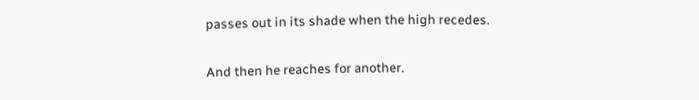passes out in its shade when the high recedes.

And then he reaches for another.